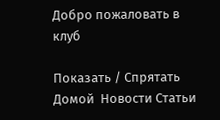Добро пожаловать в клуб

Показать / Спрятать  Домой  Новости Статьи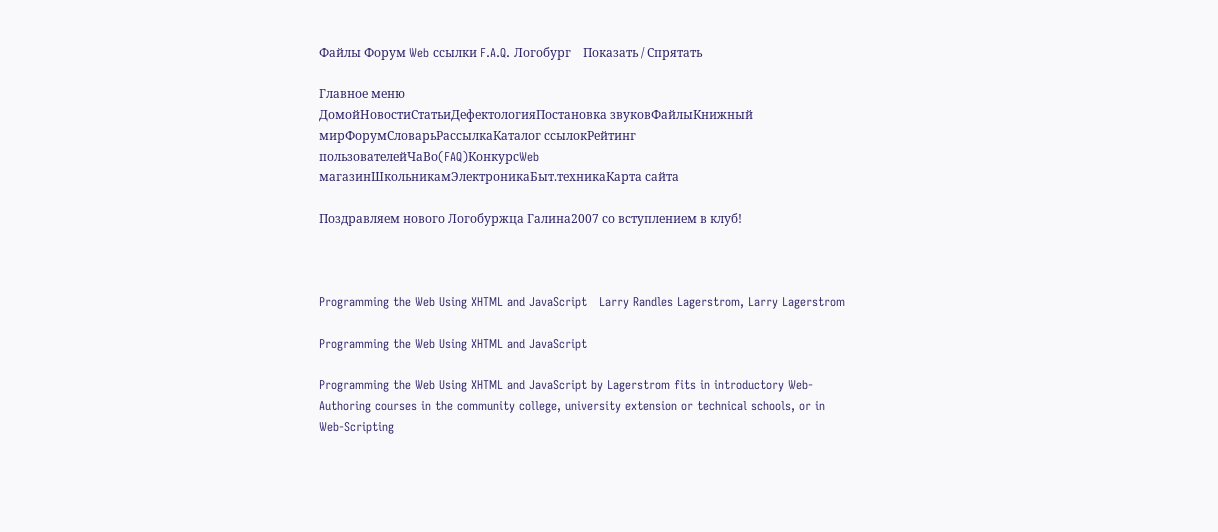Файлы Форум Web ссылки F.A.Q. Логобург    Показать / Спрятать

Главное меню
ДомойНовостиСтатьиДефектологияПостановка звуковФайлыКнижный мирФорумСловарьРассылкаКаталог ссылокРейтинг пользователейЧаВо(FAQ)КонкурсWeb магазинШкольникамЭлектроникаБыт.техникаКарта сайта

Поздравляем нового Логобуржца Галина2007 со вступлением в клуб!



Programming the Web Using XHTML and JavaScript   Larry Randles Lagerstrom, Larry Lagerstrom

Programming the Web Using XHTML and JavaScript

Programming the Web Using XHTML and JavaScript by Lagerstrom fits in introductory Web-Authoring courses in the community college, university extension or technical schools, or in Web-Scripting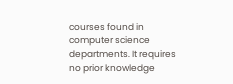courses found in computer science departments. It requires no prior knowledge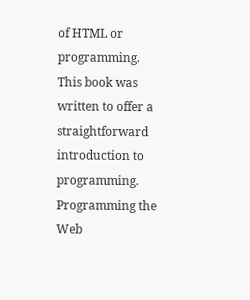of HTML or programming. This book was written to offer a straightforward introduction to programming. Programming the Web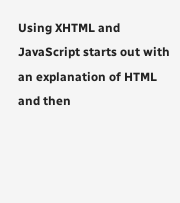Using XHTML and JavaScript starts out with an explanation of HTML and then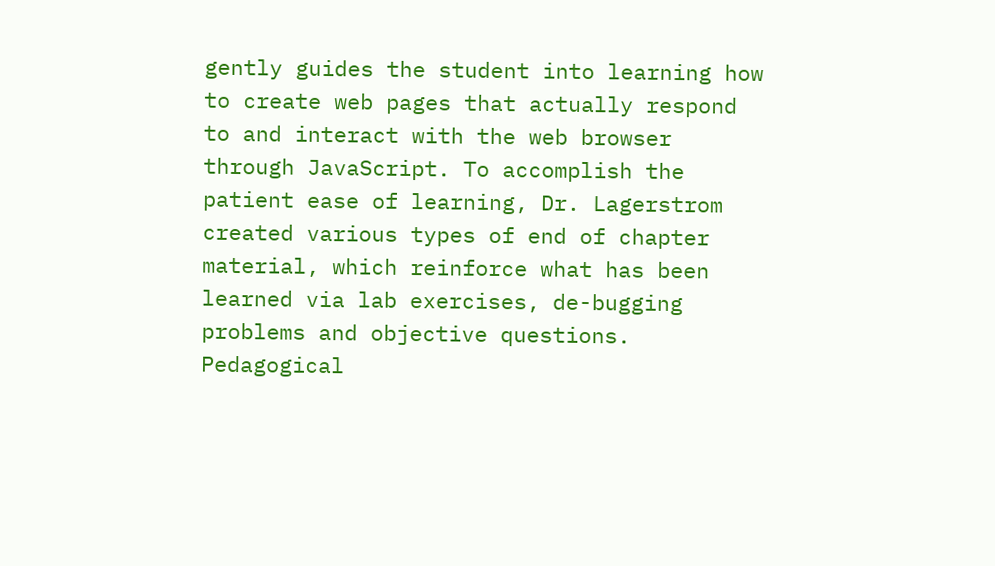gently guides the student into learning how to create web pages that actually respond to and interact with the web browser through JavaScript. To accomplish the patient ease of learning, Dr. Lagerstrom created various types of end of chapter material, which reinforce what has been learned via lab exercises, de-bugging problems and objective questions. Pedagogical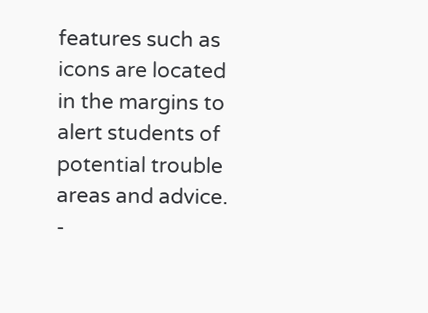features such as icons are located in the margins to alert students of potential trouble areas and advice.
-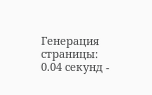Генерация страницы: 0.04 секунд -